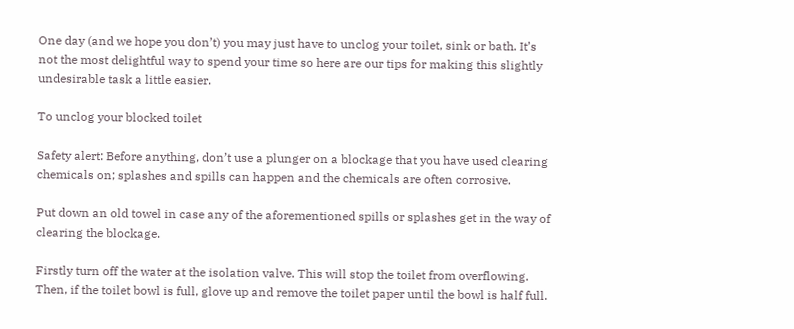One day (and we hope you don’t) you may just have to unclog your toilet, sink or bath. It’s not the most delightful way to spend your time so here are our tips for making this slightly undesirable task a little easier.

To unclog your blocked toilet

Safety alert: Before anything, don’t use a plunger on a blockage that you have used clearing chemicals on; splashes and spills can happen and the chemicals are often corrosive.

Put down an old towel in case any of the aforementioned spills or splashes get in the way of clearing the blockage.

Firstly turn off the water at the isolation valve. This will stop the toilet from overflowing. Then, if the toilet bowl is full, glove up and remove the toilet paper until the bowl is half full.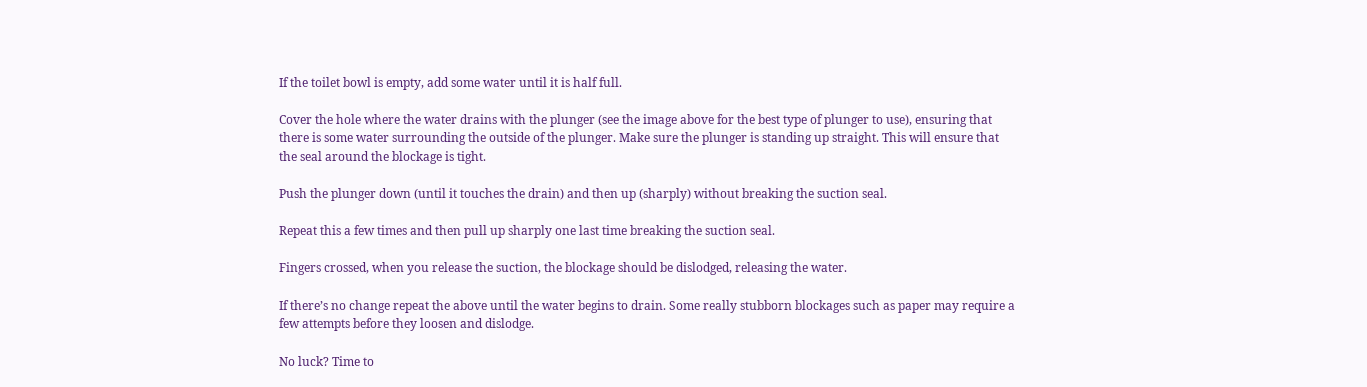If the toilet bowl is empty, add some water until it is half full.

Cover the hole where the water drains with the plunger (see the image above for the best type of plunger to use), ensuring that there is some water surrounding the outside of the plunger. Make sure the plunger is standing up straight. This will ensure that the seal around the blockage is tight.

Push the plunger down (until it touches the drain) and then up (sharply) without breaking the suction seal.

Repeat this a few times and then pull up sharply one last time breaking the suction seal.

Fingers crossed, when you release the suction, the blockage should be dislodged, releasing the water.

If there’s no change repeat the above until the water begins to drain. Some really stubborn blockages such as paper may require a few attempts before they loosen and dislodge.

No luck? Time to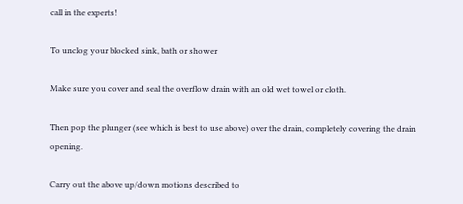call in the experts!

To unclog your blocked sink, bath or shower

Make sure you cover and seal the overflow drain with an old wet towel or cloth.

Then pop the plunger (see which is best to use above) over the drain, completely covering the drain opening.

Carry out the above up/down motions described to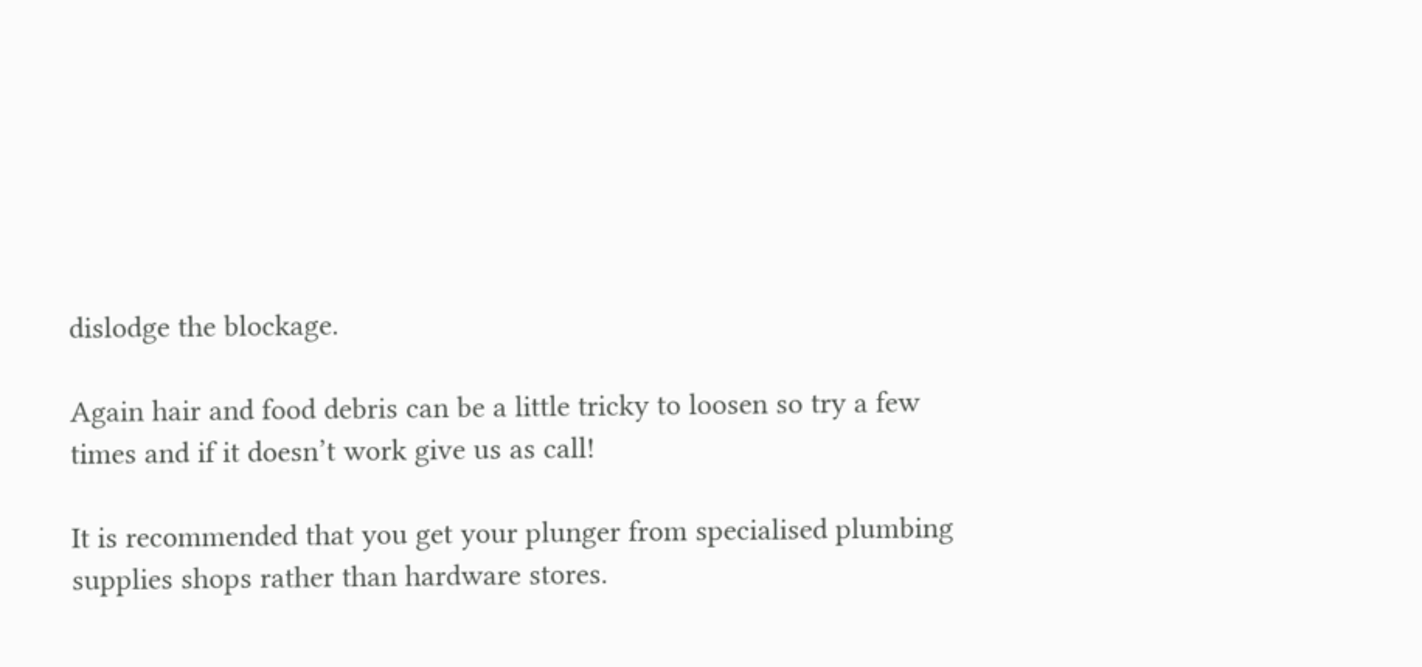dislodge the blockage.

Again hair and food debris can be a little tricky to loosen so try a few times and if it doesn’t work give us as call!

It is recommended that you get your plunger from specialised plumbing supplies shops rather than hardware stores.